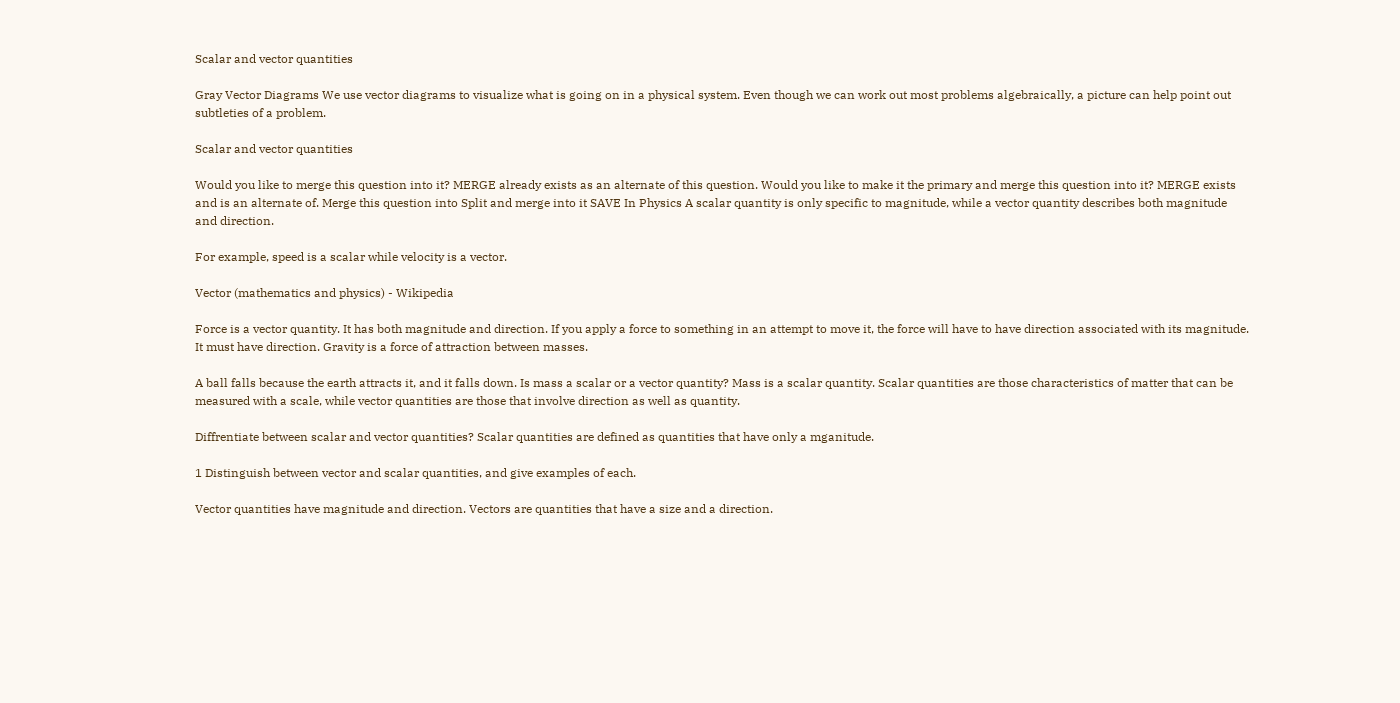Scalar and vector quantities

Gray Vector Diagrams We use vector diagrams to visualize what is going on in a physical system. Even though we can work out most problems algebraically, a picture can help point out subtleties of a problem.

Scalar and vector quantities

Would you like to merge this question into it? MERGE already exists as an alternate of this question. Would you like to make it the primary and merge this question into it? MERGE exists and is an alternate of. Merge this question into Split and merge into it SAVE In Physics A scalar quantity is only specific to magnitude, while a vector quantity describes both magnitude and direction.

For example, speed is a scalar while velocity is a vector.

Vector (mathematics and physics) - Wikipedia

Force is a vector quantity. It has both magnitude and direction. If you apply a force to something in an attempt to move it, the force will have to have direction associated with its magnitude. It must have direction. Gravity is a force of attraction between masses.

A ball falls because the earth attracts it, and it falls down. Is mass a scalar or a vector quantity? Mass is a scalar quantity. Scalar quantities are those characteristics of matter that can be measured with a scale, while vector quantities are those that involve direction as well as quantity.

Diffrentiate between scalar and vector quantities? Scalar quantities are defined as quantities that have only a mganitude.

1 Distinguish between vector and scalar quantities, and give examples of each.

Vector quantities have magnitude and direction. Vectors are quantities that have a size and a direction.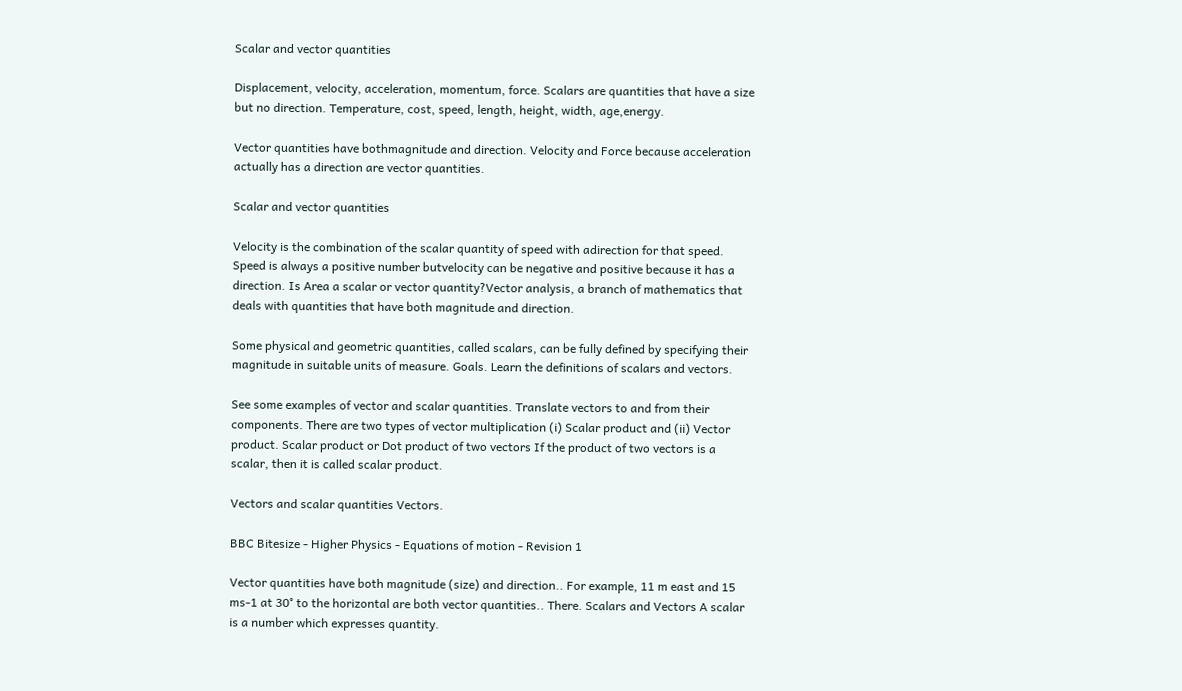Scalar and vector quantities

Displacement, velocity, acceleration, momentum, force. Scalars are quantities that have a size but no direction. Temperature, cost, speed, length, height, width, age,energy.

Vector quantities have bothmagnitude and direction. Velocity and Force because acceleration actually has a direction are vector quantities.

Scalar and vector quantities

Velocity is the combination of the scalar quantity of speed with adirection for that speed. Speed is always a positive number butvelocity can be negative and positive because it has a direction. Is Area a scalar or vector quantity?Vector analysis, a branch of mathematics that deals with quantities that have both magnitude and direction.

Some physical and geometric quantities, called scalars, can be fully defined by specifying their magnitude in suitable units of measure. Goals. Learn the definitions of scalars and vectors.

See some examples of vector and scalar quantities. Translate vectors to and from their components. There are two types of vector multiplication (i) Scalar product and (ii) Vector product. Scalar product or Dot product of two vectors If the product of two vectors is a scalar, then it is called scalar product.

Vectors and scalar quantities Vectors.

BBC Bitesize - Higher Physics - Equations of motion - Revision 1

Vector quantities have both magnitude (size) and direction.. For example, 11 m east and 15 ms-1 at 30° to the horizontal are both vector quantities.. There. Scalars and Vectors A scalar is a number which expresses quantity.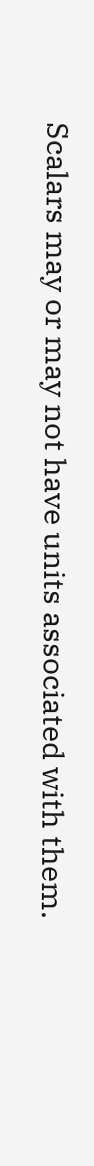Scalars may or may not have units associated with them.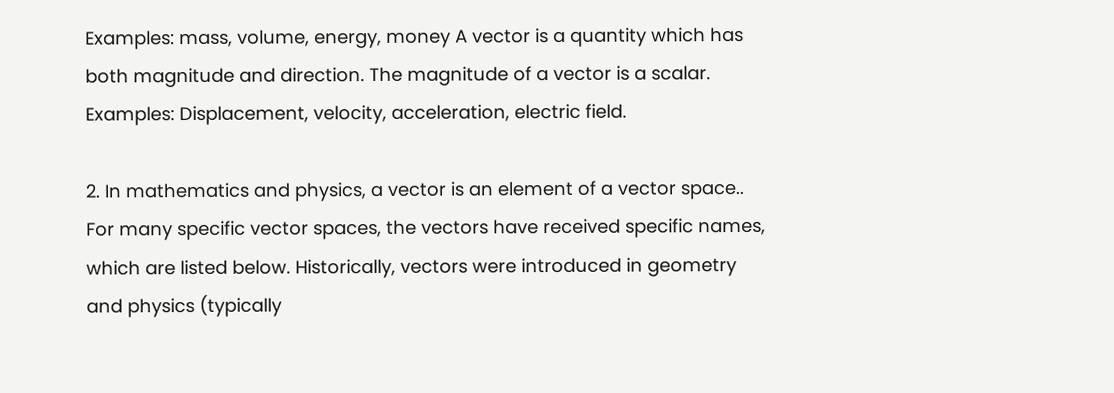Examples: mass, volume, energy, money A vector is a quantity which has both magnitude and direction. The magnitude of a vector is a scalar. Examples: Displacement, velocity, acceleration, electric field.

2. In mathematics and physics, a vector is an element of a vector space.. For many specific vector spaces, the vectors have received specific names, which are listed below. Historically, vectors were introduced in geometry and physics (typically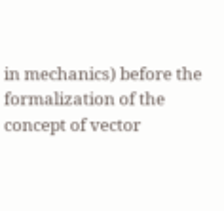in mechanics) before the formalization of the concept of vector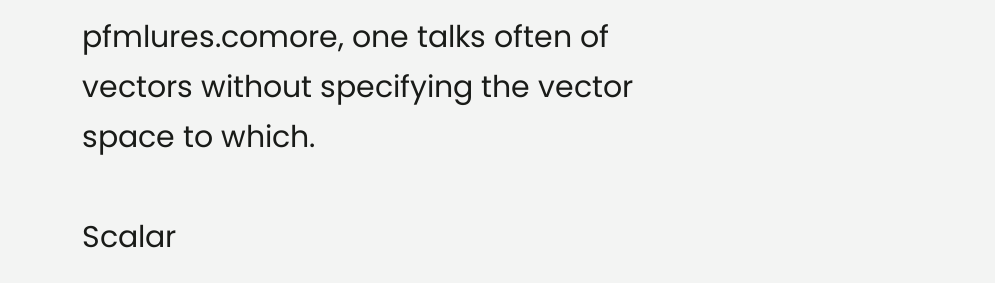pfmlures.comore, one talks often of vectors without specifying the vector space to which.

Scalar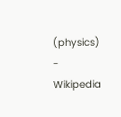(physics) - Wikipedia